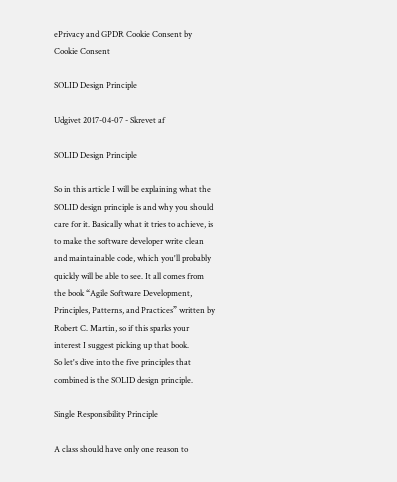ePrivacy and GPDR Cookie Consent by Cookie Consent

SOLID Design Principle

Udgivet 2017-04-07 - Skrevet af

SOLID Design Principle

So in this article I will be explaining what the SOLID design principle is and why you should care for it. Basically what it tries to achieve, is to make the software developer write clean and maintainable code, which you'll probably quickly will be able to see. It all comes from the book “Agile Software Development, Principles, Patterns, and Practices” written by Robert C. Martin, so if this sparks your interest I suggest picking up that book.
So let's dive into the five principles that combined is the SOLID design principle.

Single Responsibility Principle

A class should have only one reason to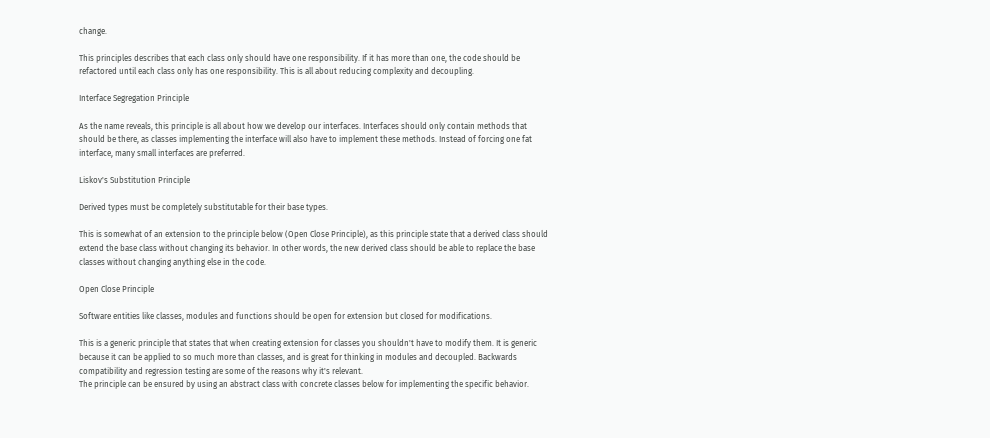change.

This principles describes that each class only should have one responsibility. If it has more than one, the code should be refactored until each class only has one responsibility. This is all about reducing complexity and decoupling.

Interface Segregation Principle

As the name reveals, this principle is all about how we develop our interfaces. Interfaces should only contain methods that should be there, as classes implementing the interface will also have to implement these methods. Instead of forcing one fat interface, many small interfaces are preferred.

Liskov's Substitution Principle

Derived types must be completely substitutable for their base types.

This is somewhat of an extension to the principle below (Open Close Principle), as this principle state that a derived class should extend the base class without changing its behavior. In other words, the new derived class should be able to replace the base classes without changing anything else in the code.

Open Close Principle

Software entities like classes, modules and functions should be open for extension but closed for modifications.

This is a generic principle that states that when creating extension for classes you shouldn't have to modify them. It is generic because it can be applied to so much more than classes, and is great for thinking in modules and decoupled. Backwards compatibility and regression testing are some of the reasons why it's relevant.
The principle can be ensured by using an abstract class with concrete classes below for implementing the specific behavior.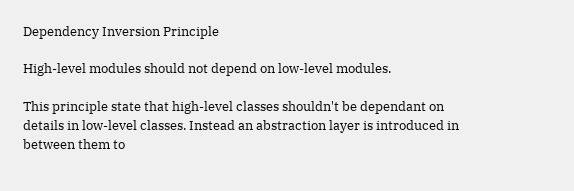Dependency Inversion Principle

High-level modules should not depend on low-level modules.

This principle state that high-level classes shouldn't be dependant on details in low-level classes. Instead an abstraction layer is introduced in between them to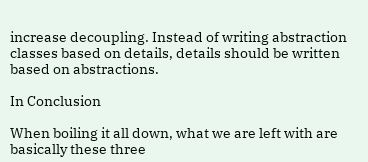increase decoupling. Instead of writing abstraction classes based on details, details should be written based on abstractions.

In Conclusion

When boiling it all down, what we are left with are basically these three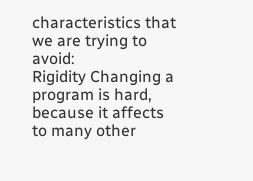characteristics that we are trying to avoid:
Rigidity Changing a program is hard, because it affects to many other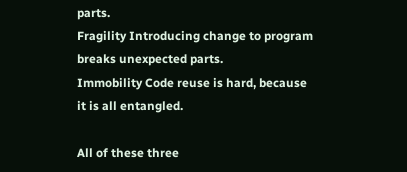parts.
Fragility Introducing change to program breaks unexpected parts.
Immobility Code reuse is hard, because it is all entangled.

All of these three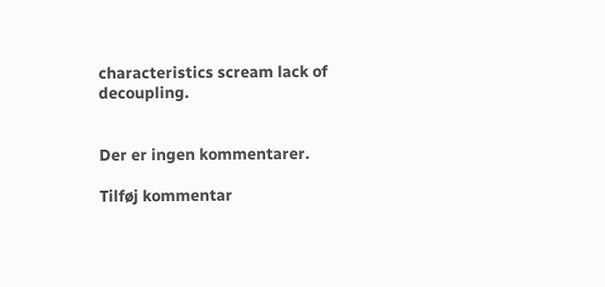characteristics scream lack of decoupling.


Der er ingen kommentarer.

Tilføj kommentar